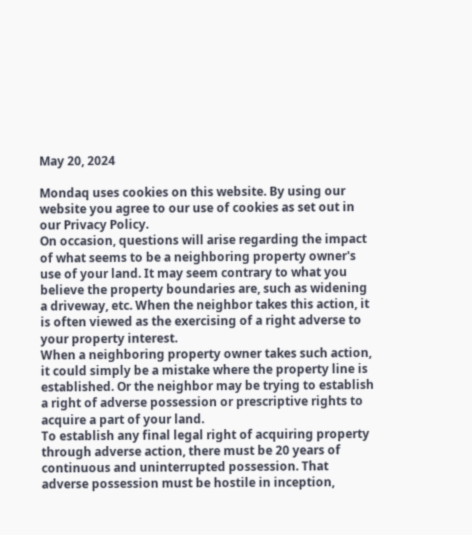May 20, 2024

Mondaq uses cookies on this website. By using our website you agree to our use of cookies as set out in our Privacy Policy.
On occasion, questions will arise regarding the impact of what seems to be a neighboring property owner's use of your land. It may seem contrary to what you believe the property boundaries are, such as widening a driveway, etc. When the neighbor takes this action, it is often viewed as the exercising of a right adverse to your property interest.
When a neighboring property owner takes such action, it could simply be a mistake where the property line is established. Or the neighbor may be trying to establish a right of adverse possession or prescriptive rights to acquire a part of your land.
To establish any final legal right of acquiring property through adverse action, there must be 20 years of continuous and uninterrupted possession. That adverse possession must be hostile in inception,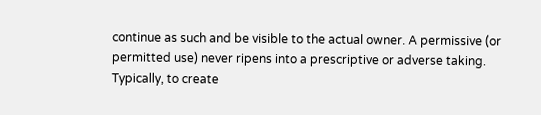continue as such and be visible to the actual owner. A permissive (or permitted use) never ripens into a prescriptive or adverse taking.
Typically, to create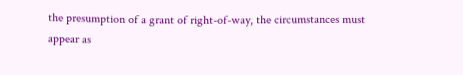the presumption of a grant of right-of-way, the circumstances must appear as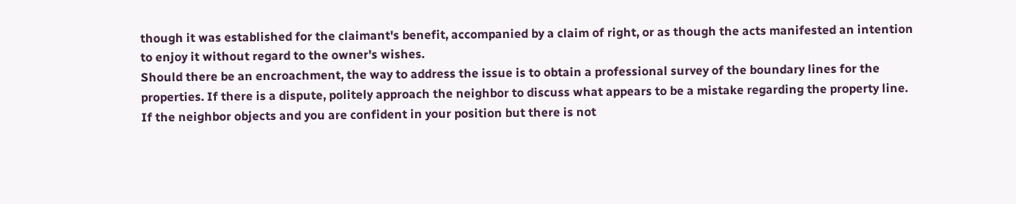though it was established for the claimant's benefit, accompanied by a claim of right, or as though the acts manifested an intention to enjoy it without regard to the owner's wishes.
Should there be an encroachment, the way to address the issue is to obtain a professional survey of the boundary lines for the properties. If there is a dispute, politely approach the neighbor to discuss what appears to be a mistake regarding the property line. If the neighbor objects and you are confident in your position but there is not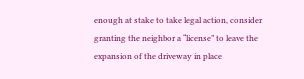enough at stake to take legal action, consider granting the neighbor a “license” to leave the expansion of the driveway in place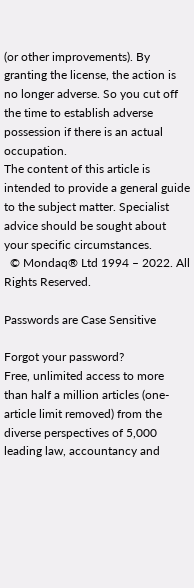(or other improvements). By granting the license, the action is no longer adverse. So you cut off the time to establish adverse possession if there is an actual occupation.
The content of this article is intended to provide a general guide to the subject matter. Specialist advice should be sought about your specific circumstances.
  © Mondaq® Ltd 1994 – 2022. All Rights Reserved.

Passwords are Case Sensitive

Forgot your password?
Free, unlimited access to more than half a million articles (one-article limit removed) from the diverse perspectives of 5,000 leading law, accountancy and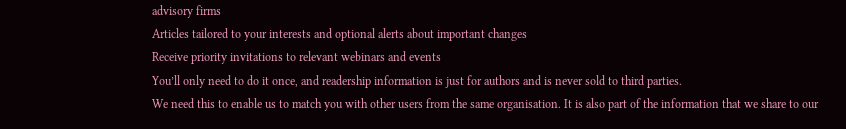advisory firms
Articles tailored to your interests and optional alerts about important changes
Receive priority invitations to relevant webinars and events
You’ll only need to do it once, and readership information is just for authors and is never sold to third parties.
We need this to enable us to match you with other users from the same organisation. It is also part of the information that we share to our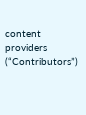content providers (“Contributors”)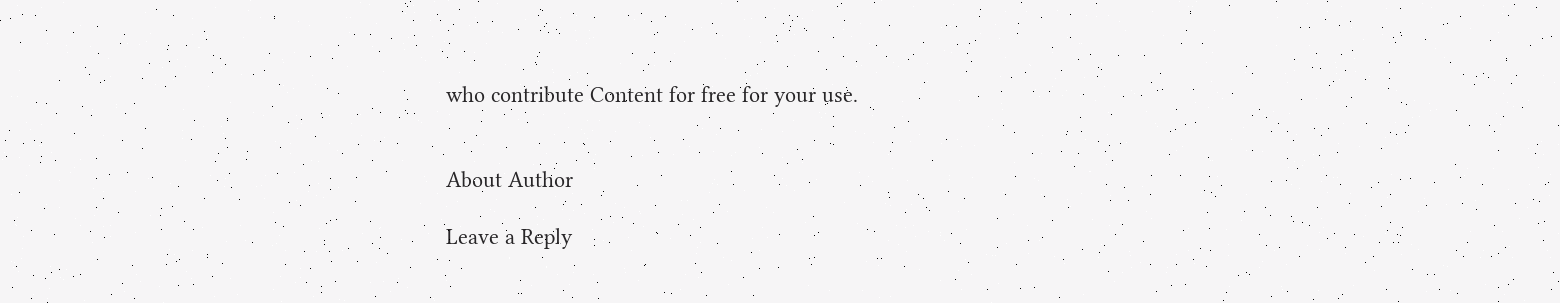who contribute Content for free for your use.


About Author

Leave a Reply